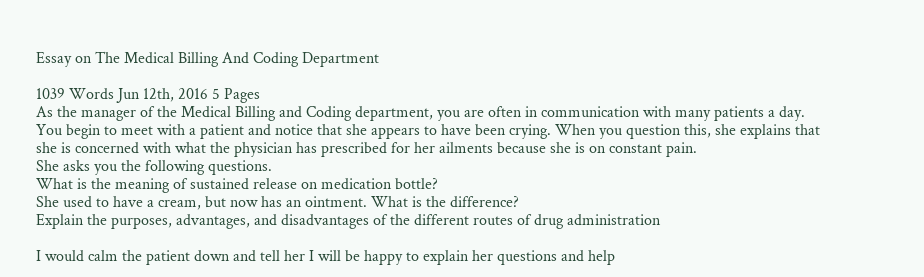Essay on The Medical Billing And Coding Department

1039 Words Jun 12th, 2016 5 Pages
As the manager of the Medical Billing and Coding department, you are often in communication with many patients a day. You begin to meet with a patient and notice that she appears to have been crying. When you question this, she explains that she is concerned with what the physician has prescribed for her ailments because she is on constant pain.
She asks you the following questions.
What is the meaning of sustained release on medication bottle?
She used to have a cream, but now has an ointment. What is the difference?
Explain the purposes, advantages, and disadvantages of the different routes of drug administration

I would calm the patient down and tell her I will be happy to explain her questions and help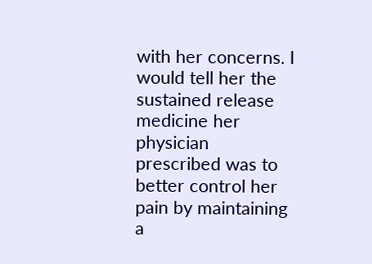with her concerns. I would tell her the sustained release medicine her physician prescribed was to better control her pain by maintaining a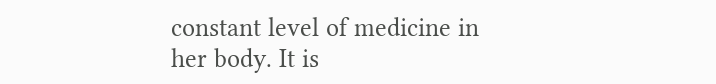constant level of medicine in her body. It is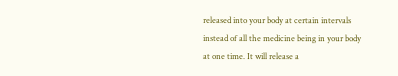released into your body at certain intervals instead of all the medicine being in your body at one time. It will release a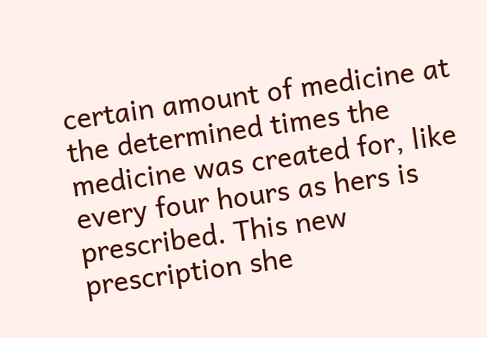certain amount of medicine at the determined times the medicine was created for, like every four hours as hers is prescribed. This new prescription she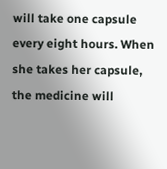will take one capsule every eight hours. When she takes her capsule, the medicine will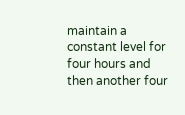maintain a constant level for four hours and then another four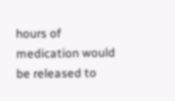hours of medication would be released to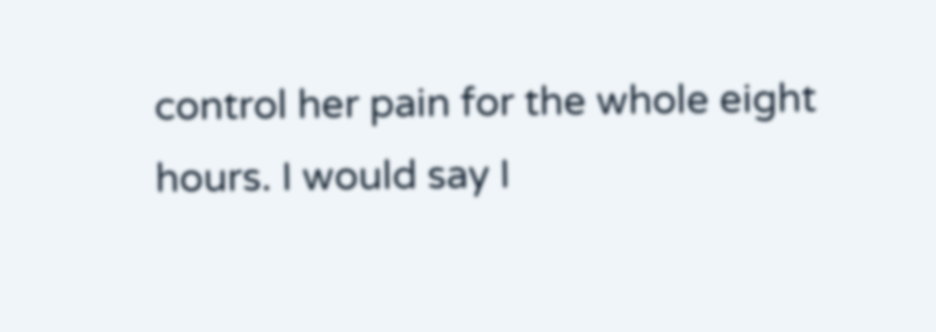control her pain for the whole eight hours. I would say I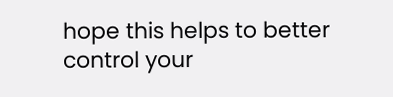hope this helps to better control your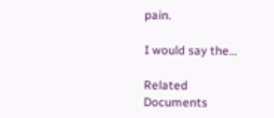pain.

I would say the…

Related Documents